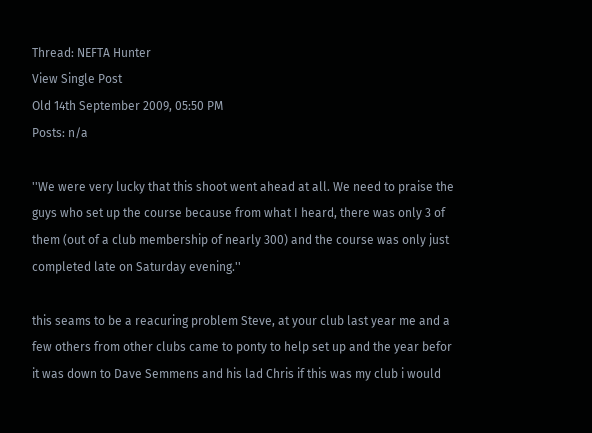Thread: NEFTA Hunter
View Single Post
Old 14th September 2009, 05:50 PM
Posts: n/a

''We were very lucky that this shoot went ahead at all. We need to praise the guys who set up the course because from what I heard, there was only 3 of them (out of a club membership of nearly 300) and the course was only just completed late on Saturday evening.''

this seams to be a reacuring problem Steve, at your club last year me and a few others from other clubs came to ponty to help set up and the year befor it was down to Dave Semmens and his lad Chris if this was my club i would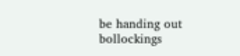be handing out bollockings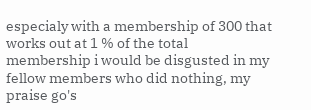especialy with a membership of 300 that works out at 1 % of the total membership i would be disgusted in my fellow members who did nothing, my praise go's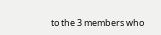to the 3 members who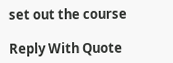set out the course

Reply With Quote